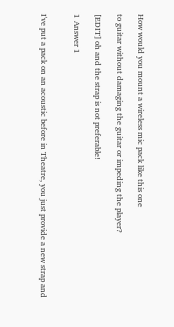How would you mount a wireless mic pack like this one

to guitar without damaging the guitar or impeding the player?

[EDIT] oh and the strap is not preferable!

1 Answer 1


I've put a pack on an acoustic before in Theatre, you just provide a new strap and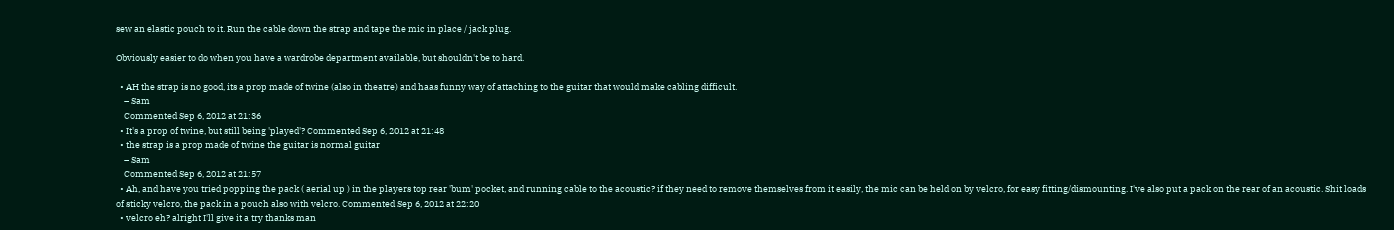sew an elastic pouch to it. Run the cable down the strap and tape the mic in place / jack plug.

Obviously easier to do when you have a wardrobe department available, but shouldn't be to hard.

  • AH the strap is no good, its a prop made of twine (also in theatre) and haas funny way of attaching to the guitar that would make cabling difficult.
    – Sam
    Commented Sep 6, 2012 at 21:36
  • It's a prop of twine, but still being 'played'? Commented Sep 6, 2012 at 21:48
  • the strap is a prop made of twine the guitar is normal guitar
    – Sam
    Commented Sep 6, 2012 at 21:57
  • Ah, and have you tried popping the pack ( aerial up ) in the players top rear 'bum' pocket, and running cable to the acoustic? if they need to remove themselves from it easily, the mic can be held on by velcro, for easy fitting/dismounting. I've also put a pack on the rear of an acoustic. Shit loads of sticky velcro, the pack in a pouch also with velcro. Commented Sep 6, 2012 at 22:20
  • velcro eh? alright I'll give it a try thanks man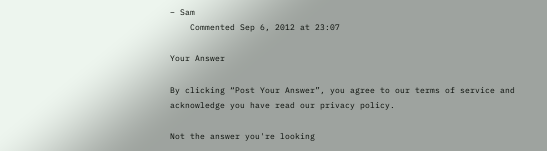– Sam
    Commented Sep 6, 2012 at 23:07

Your Answer

By clicking “Post Your Answer”, you agree to our terms of service and acknowledge you have read our privacy policy.

Not the answer you're looking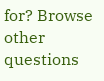for? Browse other questions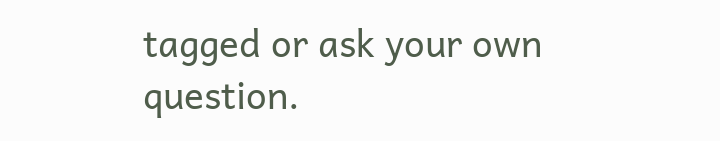tagged or ask your own question.